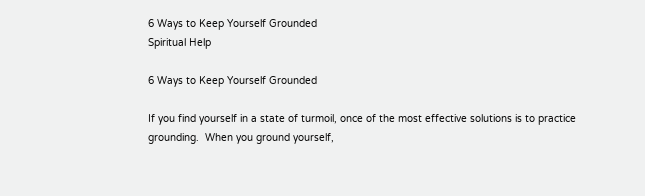6 Ways to Keep Yourself Grounded
Spiritual Help

6 Ways to Keep Yourself Grounded

If you find yourself in a state of turmoil, once of the most effective solutions is to practice grounding.  When you ground yourself,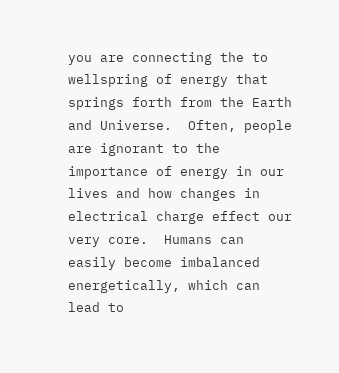you are connecting the to wellspring of energy that springs forth from the Earth and Universe.  Often, people are ignorant to the importance of energy in our lives and how changes in electrical charge effect our very core.  Humans can easily become imbalanced energetically, which can lead to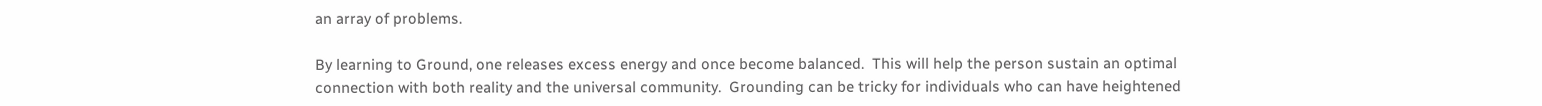an array of problems.

By learning to Ground, one releases excess energy and once become balanced.  This will help the person sustain an optimal connection with both reality and the universal community.  Grounding can be tricky for individuals who can have heightened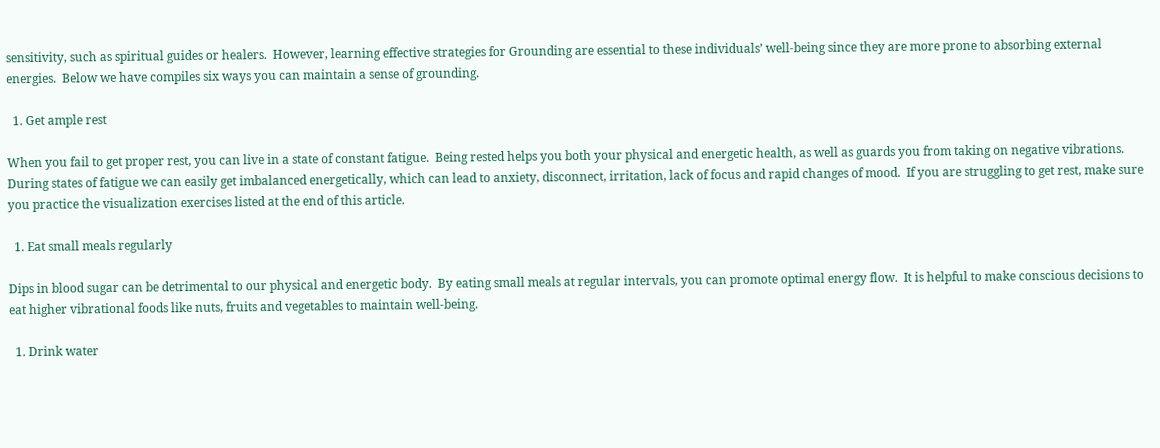sensitivity, such as spiritual guides or healers.  However, learning effective strategies for Grounding are essential to these individuals’ well-being since they are more prone to absorbing external energies.  Below we have compiles six ways you can maintain a sense of grounding.

  1. Get ample rest

When you fail to get proper rest, you can live in a state of constant fatigue.  Being rested helps you both your physical and energetic health, as well as guards you from taking on negative vibrations. During states of fatigue we can easily get imbalanced energetically, which can lead to anxiety, disconnect, irritation, lack of focus and rapid changes of mood.  If you are struggling to get rest, make sure you practice the visualization exercises listed at the end of this article.

  1. Eat small meals regularly

Dips in blood sugar can be detrimental to our physical and energetic body.  By eating small meals at regular intervals, you can promote optimal energy flow.  It is helpful to make conscious decisions to eat higher vibrational foods like nuts, fruits and vegetables to maintain well-being.

  1. Drink water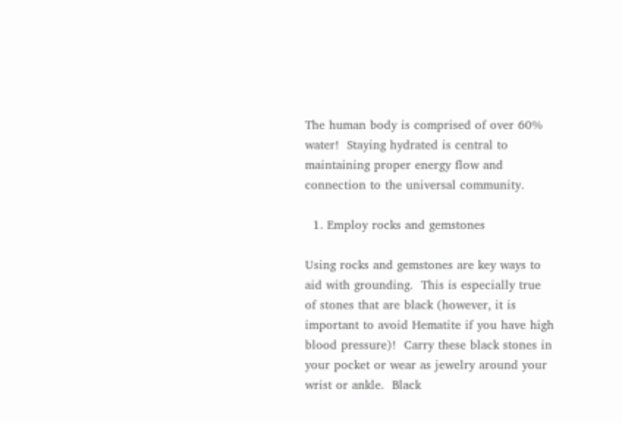The human body is comprised of over 60% water!  Staying hydrated is central to maintaining proper energy flow and connection to the universal community.

  1. Employ rocks and gemstones

Using rocks and gemstones are key ways to aid with grounding.  This is especially true of stones that are black (however, it is important to avoid Hematite if you have high blood pressure)!  Carry these black stones in your pocket or wear as jewelry around your wrist or ankle.  Black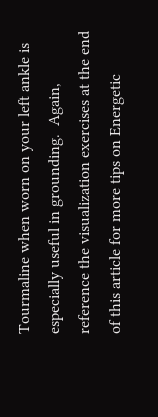Tourmaline when worn on your left ankle is especially useful in grounding.  Again, reference the visualization exercises at the end of this article for more tips on Energetic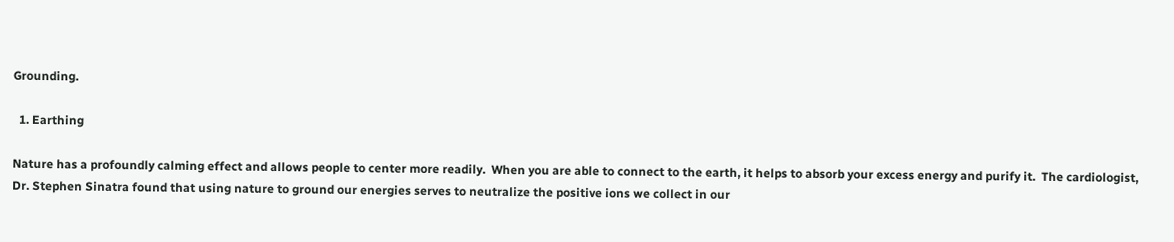Grounding.

  1. Earthing

Nature has a profoundly calming effect and allows people to center more readily.  When you are able to connect to the earth, it helps to absorb your excess energy and purify it.  The cardiologist, Dr. Stephen Sinatra found that using nature to ground our energies serves to neutralize the positive ions we collect in our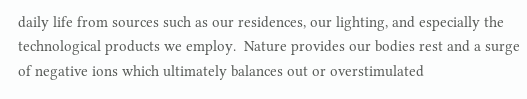daily life from sources such as our residences, our lighting, and especially the technological products we employ.  Nature provides our bodies rest and a surge of negative ions which ultimately balances out or overstimulated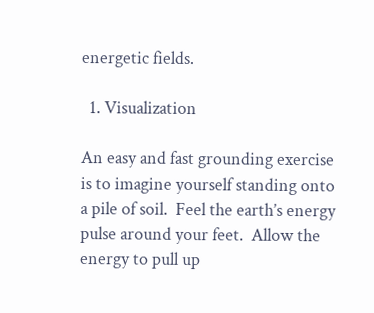energetic fields.

  1. Visualization

An easy and fast grounding exercise is to imagine yourself standing onto a pile of soil.  Feel the earth’s energy pulse around your feet.  Allow the energy to pull up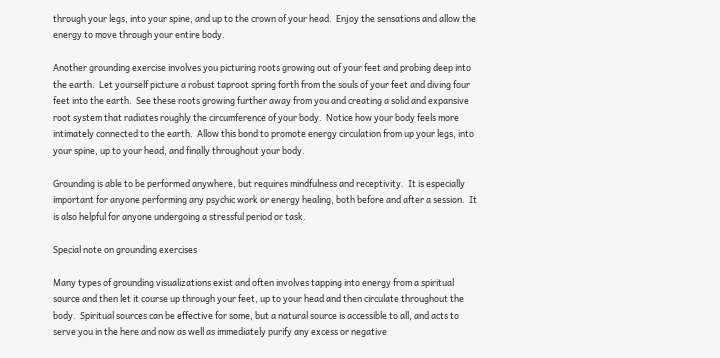through your legs, into your spine, and up to the crown of your head.  Enjoy the sensations and allow the energy to move through your entire body.

Another grounding exercise involves you picturing roots growing out of your feet and probing deep into the earth.  Let yourself picture a robust taproot spring forth from the souls of your feet and diving four feet into the earth.  See these roots growing further away from you and creating a solid and expansive root system that radiates roughly the circumference of your body.  Notice how your body feels more intimately connected to the earth.  Allow this bond to promote energy circulation from up your legs, into your spine, up to your head, and finally throughout your body.

Grounding is able to be performed anywhere, but requires mindfulness and receptivity.  It is especially important for anyone performing any psychic work or energy healing, both before and after a session.  It is also helpful for anyone undergoing a stressful period or task.

Special note on grounding exercises

Many types of grounding visualizations exist and often involves tapping into energy from a spiritual source and then let it course up through your feet, up to your head and then circulate throughout the body.  Spiritual sources can be effective for some, but a natural source is accessible to all, and acts to serve you in the here and now as well as immediately purify any excess or negative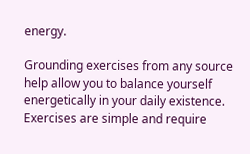energy.

Grounding exercises from any source help allow you to balance yourself energetically in your daily existence.  Exercises are simple and require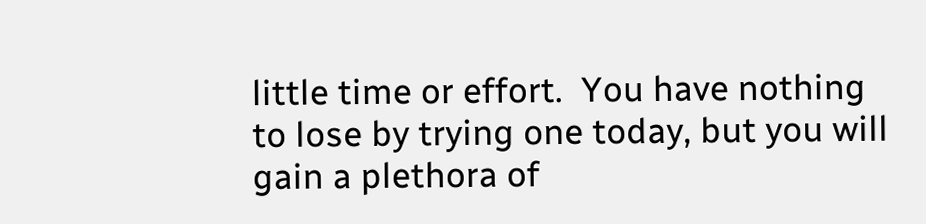little time or effort.  You have nothing to lose by trying one today, but you will gain a plethora of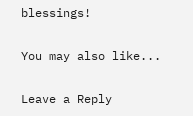blessings!

You may also like...

Leave a Reply